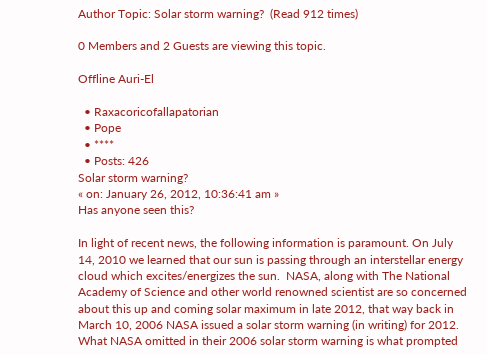Author Topic: Solar storm warning?  (Read 912 times)

0 Members and 2 Guests are viewing this topic.

Offline Auri-El

  • Raxacoricofallapatorian
  • Pope
  • ****
  • Posts: 426
Solar storm warning?
« on: January 26, 2012, 10:36:41 am »
Has anyone seen this?

In light of recent news, the following information is paramount. On July 14, 2010 we learned that our sun is passing through an interstellar energy cloud which excites/energizes the sun.  NASA, along with The National Academy of Science and other world renowned scientist are so concerned about this up and coming solar maximum in late 2012, that way back in March 10, 2006 NASA issued a solar storm warning (in writing) for 2012. What NASA omitted in their 2006 solar storm warning is what prompted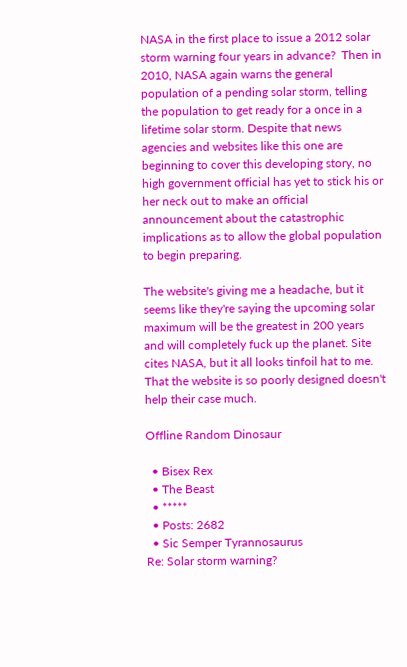NASA in the first place to issue a 2012 solar storm warning four years in advance?  Then in 2010, NASA again warns the general population of a pending solar storm, telling the population to get ready for a once in a lifetime solar storm. Despite that news agencies and websites like this one are beginning to cover this developing story, no high government official has yet to stick his or her neck out to make an official announcement about the catastrophic implications as to allow the global population to begin preparing.

The website's giving me a headache, but it seems like they're saying the upcoming solar maximum will be the greatest in 200 years and will completely fuck up the planet. Site cites NASA, but it all looks tinfoil hat to me. That the website is so poorly designed doesn't help their case much.

Offline Random Dinosaur

  • Bisex Rex
  • The Beast
  • *****
  • Posts: 2682
  • Sic Semper Tyrannosaurus
Re: Solar storm warning?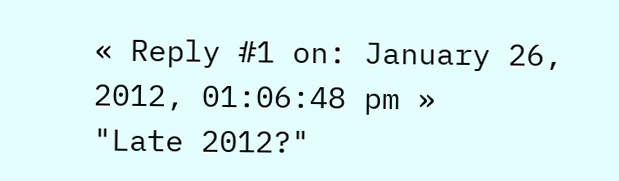« Reply #1 on: January 26, 2012, 01:06:48 pm »
"Late 2012?"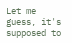Let me guess, it's supposed to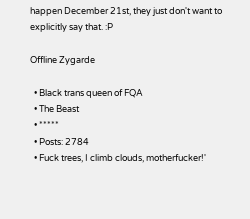happen December 21st, they just don't want to explicitly say that. :P

Offline Zygarde

  • Black trans queen of FQA
  • The Beast
  • *****
  • Posts: 2784
  • Fuck trees, I climb clouds, motherfucker!'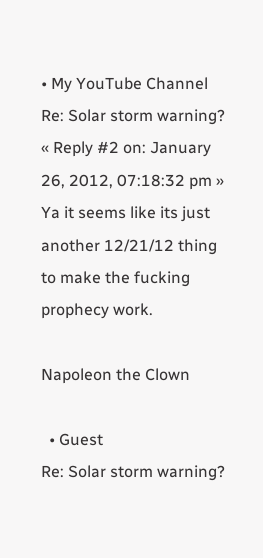• My YouTube Channel
Re: Solar storm warning?
« Reply #2 on: January 26, 2012, 07:18:32 pm »
Ya it seems like its just another 12/21/12 thing to make the fucking prophecy work.

Napoleon the Clown

  • Guest
Re: Solar storm warning?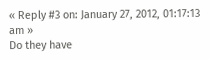« Reply #3 on: January 27, 2012, 01:17:13 am »
Do they have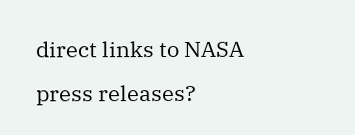direct links to NASA press releases?